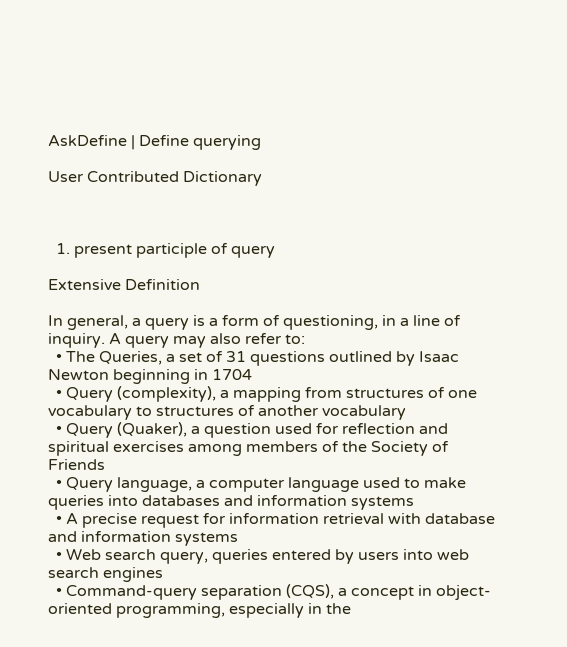AskDefine | Define querying

User Contributed Dictionary



  1. present participle of query

Extensive Definition

In general, a query is a form of questioning, in a line of inquiry. A query may also refer to:
  • The Queries, a set of 31 questions outlined by Isaac Newton beginning in 1704
  • Query (complexity), a mapping from structures of one vocabulary to structures of another vocabulary
  • Query (Quaker), a question used for reflection and spiritual exercises among members of the Society of Friends
  • Query language, a computer language used to make queries into databases and information systems
  • A precise request for information retrieval with database and information systems
  • Web search query, queries entered by users into web search engines
  • Command-query separation (CQS), a concept in object-oriented programming, especially in the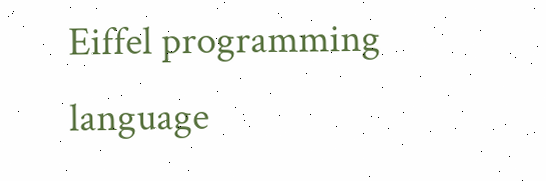Eiffel programming language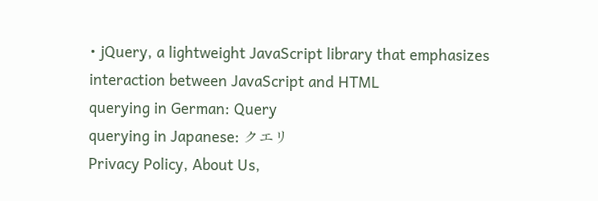• jQuery, a lightweight JavaScript library that emphasizes interaction between JavaScript and HTML
querying in German: Query
querying in Japanese: クエリ
Privacy Policy, About Us,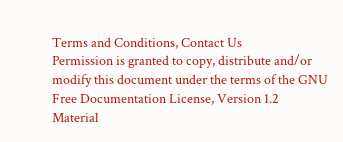Terms and Conditions, Contact Us
Permission is granted to copy, distribute and/or modify this document under the terms of the GNU Free Documentation License, Version 1.2
Material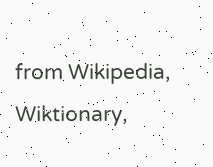from Wikipedia, Wiktionary,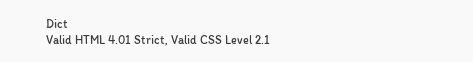Dict
Valid HTML 4.01 Strict, Valid CSS Level 2.1